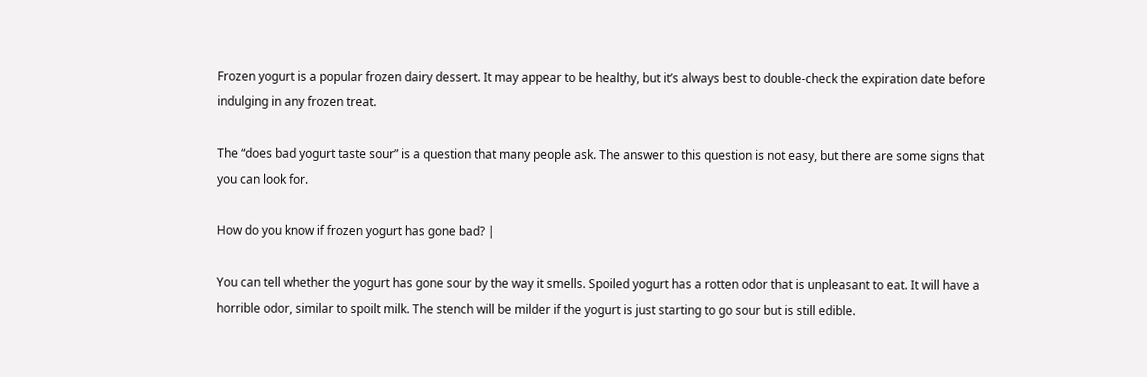Frozen yogurt is a popular frozen dairy dessert. It may appear to be healthy, but it’s always best to double-check the expiration date before indulging in any frozen treat.

The “does bad yogurt taste sour” is a question that many people ask. The answer to this question is not easy, but there are some signs that you can look for.

How do you know if frozen yogurt has gone bad? |

You can tell whether the yogurt has gone sour by the way it smells. Spoiled yogurt has a rotten odor that is unpleasant to eat. It will have a horrible odor, similar to spoilt milk. The stench will be milder if the yogurt is just starting to go sour but is still edible.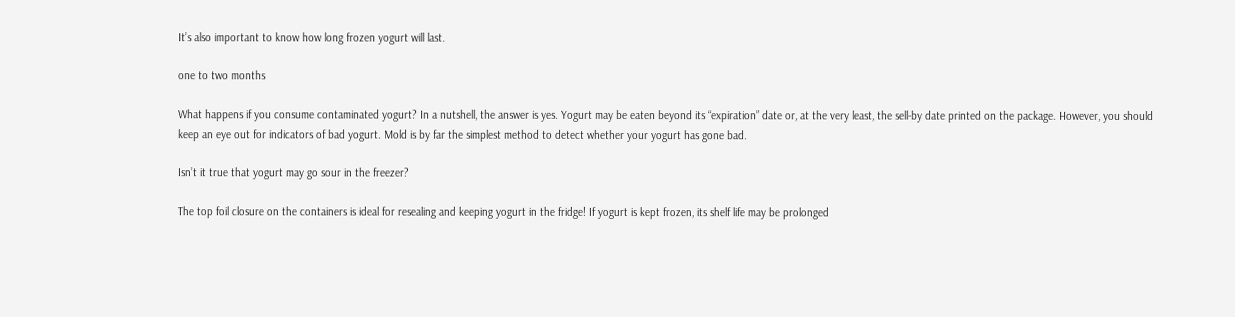It’s also important to know how long frozen yogurt will last.

one to two months

What happens if you consume contaminated yogurt? In a nutshell, the answer is yes. Yogurt may be eaten beyond its “expiration” date or, at the very least, the sell-by date printed on the package. However, you should keep an eye out for indicators of bad yogurt. Mold is by far the simplest method to detect whether your yogurt has gone bad.

Isn’t it true that yogurt may go sour in the freezer?

The top foil closure on the containers is ideal for resealing and keeping yogurt in the fridge! If yogurt is kept frozen, its shelf life may be prolonged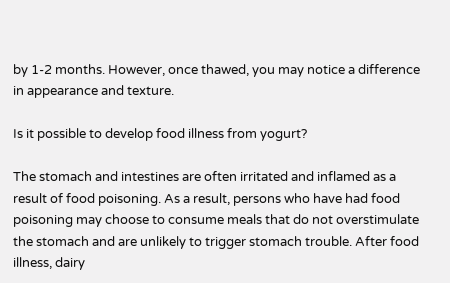by 1-2 months. However, once thawed, you may notice a difference in appearance and texture.

Is it possible to develop food illness from yogurt?

The stomach and intestines are often irritated and inflamed as a result of food poisoning. As a result, persons who have had food poisoning may choose to consume meals that do not overstimulate the stomach and are unlikely to trigger stomach trouble. After food illness, dairy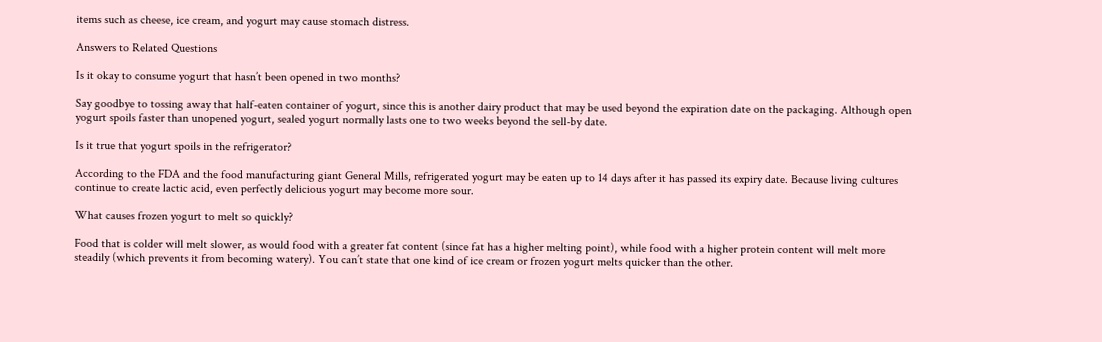items such as cheese, ice cream, and yogurt may cause stomach distress.

Answers to Related Questions

Is it okay to consume yogurt that hasn’t been opened in two months?

Say goodbye to tossing away that half-eaten container of yogurt, since this is another dairy product that may be used beyond the expiration date on the packaging. Although open yogurt spoils faster than unopened yogurt, sealed yogurt normally lasts one to two weeks beyond the sell-by date.

Is it true that yogurt spoils in the refrigerator?

According to the FDA and the food manufacturing giant General Mills, refrigerated yogurt may be eaten up to 14 days after it has passed its expiry date. Because living cultures continue to create lactic acid, even perfectly delicious yogurt may become more sour.

What causes frozen yogurt to melt so quickly?

Food that is colder will melt slower, as would food with a greater fat content (since fat has a higher melting point), while food with a higher protein content will melt more steadily (which prevents it from becoming watery). You can’t state that one kind of ice cream or frozen yogurt melts quicker than the other.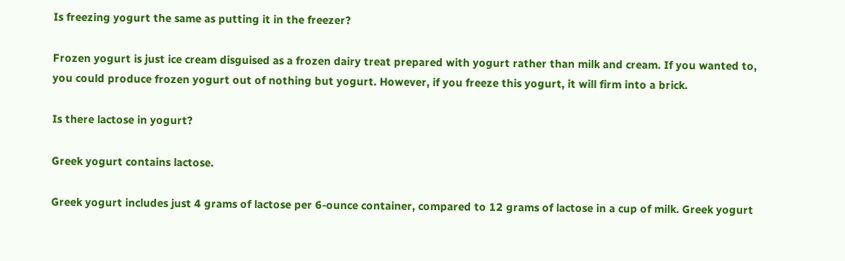Is freezing yogurt the same as putting it in the freezer?

Frozen yogurt is just ice cream disguised as a frozen dairy treat prepared with yogurt rather than milk and cream. If you wanted to, you could produce frozen yogurt out of nothing but yogurt. However, if you freeze this yogurt, it will firm into a brick.

Is there lactose in yogurt?

Greek yogurt contains lactose.

Greek yogurt includes just 4 grams of lactose per 6-ounce container, compared to 12 grams of lactose in a cup of milk. Greek yogurt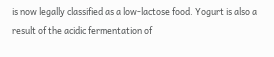is now legally classified as a low-lactose food. Yogurt is also a result of the acidic fermentation of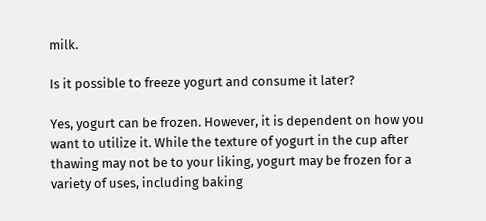milk.

Is it possible to freeze yogurt and consume it later?

Yes, yogurt can be frozen. However, it is dependent on how you want to utilize it. While the texture of yogurt in the cup after thawing may not be to your liking, yogurt may be frozen for a variety of uses, including baking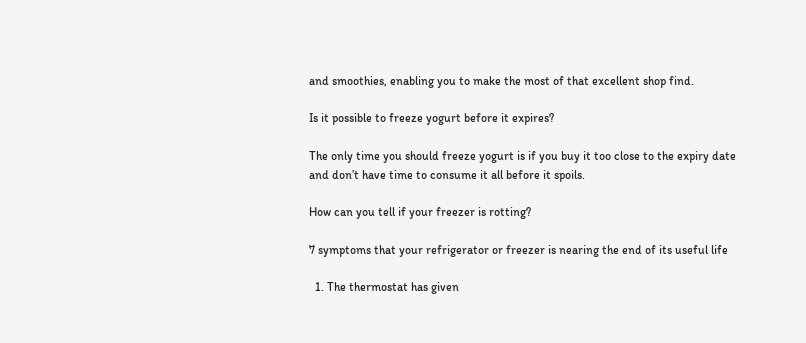and smoothies, enabling you to make the most of that excellent shop find.

Is it possible to freeze yogurt before it expires?

The only time you should freeze yogurt is if you buy it too close to the expiry date and don’t have time to consume it all before it spoils.

How can you tell if your freezer is rotting?

7 symptoms that your refrigerator or freezer is nearing the end of its useful life

  1. The thermostat has given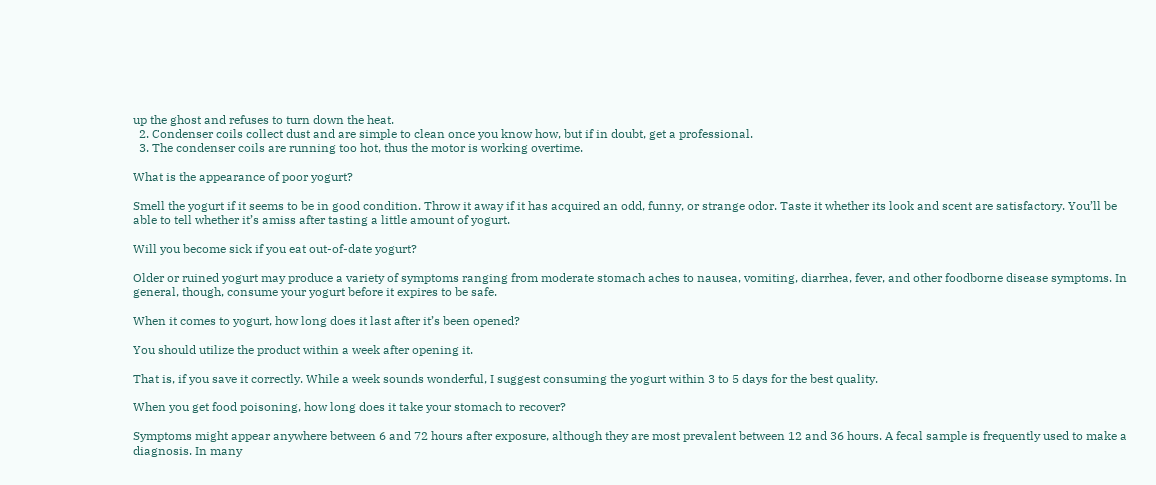up the ghost and refuses to turn down the heat.
  2. Condenser coils collect dust and are simple to clean once you know how, but if in doubt, get a professional.
  3. The condenser coils are running too hot, thus the motor is working overtime.

What is the appearance of poor yogurt?

Smell the yogurt if it seems to be in good condition. Throw it away if it has acquired an odd, funny, or strange odor. Taste it whether its look and scent are satisfactory. You’ll be able to tell whether it’s amiss after tasting a little amount of yogurt.

Will you become sick if you eat out-of-date yogurt?

Older or ruined yogurt may produce a variety of symptoms ranging from moderate stomach aches to nausea, vomiting, diarrhea, fever, and other foodborne disease symptoms. In general, though, consume your yogurt before it expires to be safe.

When it comes to yogurt, how long does it last after it’s been opened?

You should utilize the product within a week after opening it.

That is, if you save it correctly. While a week sounds wonderful, I suggest consuming the yogurt within 3 to 5 days for the best quality.

When you get food poisoning, how long does it take your stomach to recover?

Symptoms might appear anywhere between 6 and 72 hours after exposure, although they are most prevalent between 12 and 36 hours. A fecal sample is frequently used to make a diagnosis. In many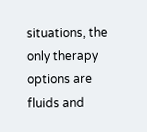situations, the only therapy options are fluids and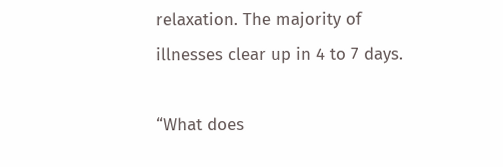relaxation. The majority of illnesses clear up in 4 to 7 days.

“What does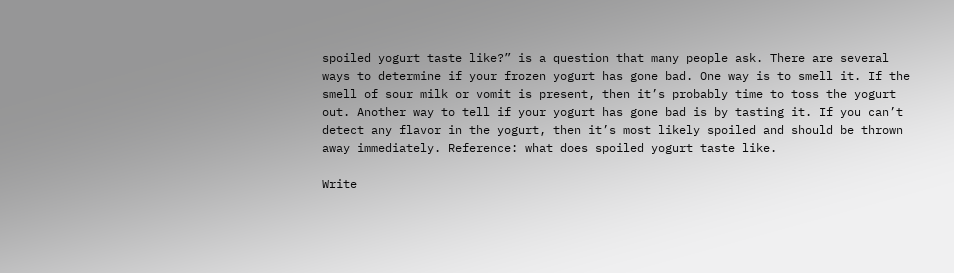spoiled yogurt taste like?” is a question that many people ask. There are several ways to determine if your frozen yogurt has gone bad. One way is to smell it. If the smell of sour milk or vomit is present, then it’s probably time to toss the yogurt out. Another way to tell if your yogurt has gone bad is by tasting it. If you can’t detect any flavor in the yogurt, then it’s most likely spoiled and should be thrown away immediately. Reference: what does spoiled yogurt taste like.

Write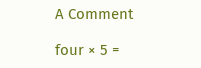A Comment

four × 5 =